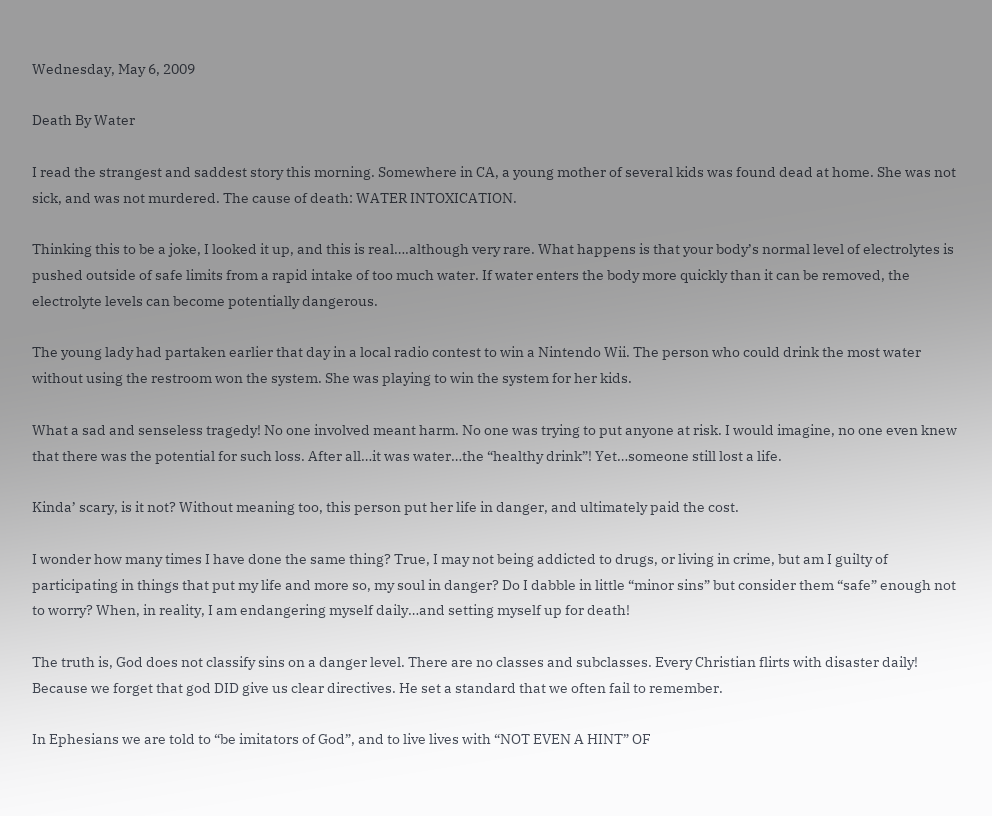Wednesday, May 6, 2009

Death By Water

I read the strangest and saddest story this morning. Somewhere in CA, a young mother of several kids was found dead at home. She was not sick, and was not murdered. The cause of death: WATER INTOXICATION.

Thinking this to be a joke, I looked it up, and this is real….although very rare. What happens is that your body’s normal level of electrolytes is pushed outside of safe limits from a rapid intake of too much water. If water enters the body more quickly than it can be removed, the electrolyte levels can become potentially dangerous.

The young lady had partaken earlier that day in a local radio contest to win a Nintendo Wii. The person who could drink the most water without using the restroom won the system. She was playing to win the system for her kids.

What a sad and senseless tragedy! No one involved meant harm. No one was trying to put anyone at risk. I would imagine, no one even knew that there was the potential for such loss. After all…it was water…the “healthy drink”! Yet…someone still lost a life.

Kinda’ scary, is it not? Without meaning too, this person put her life in danger, and ultimately paid the cost.

I wonder how many times I have done the same thing? True, I may not being addicted to drugs, or living in crime, but am I guilty of participating in things that put my life and more so, my soul in danger? Do I dabble in little “minor sins” but consider them “safe” enough not to worry? When, in reality, I am endangering myself daily…and setting myself up for death!

The truth is, God does not classify sins on a danger level. There are no classes and subclasses. Every Christian flirts with disaster daily! Because we forget that god DID give us clear directives. He set a standard that we often fail to remember.

In Ephesians we are told to “be imitators of God”, and to live lives with “NOT EVEN A HINT” OF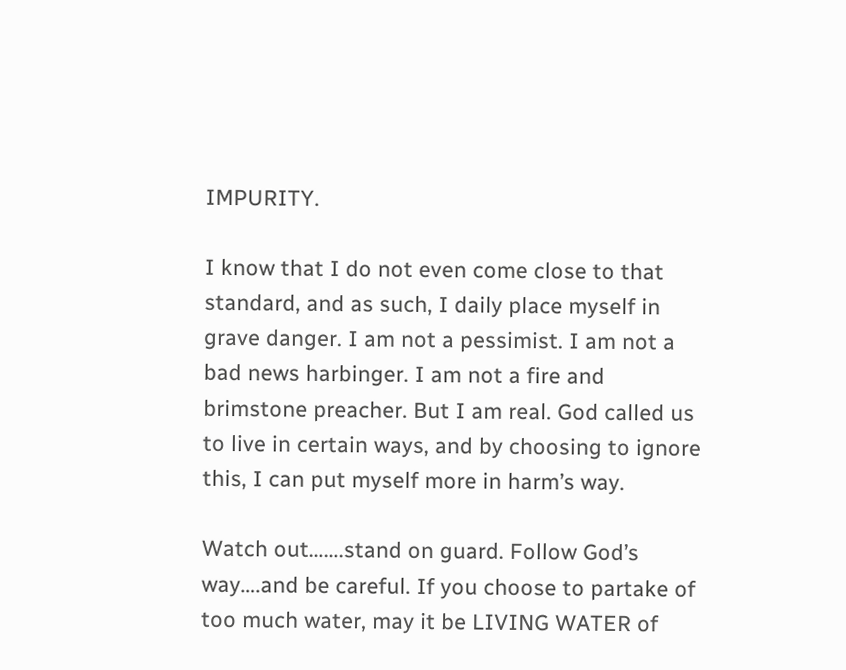IMPURITY.

I know that I do not even come close to that standard, and as such, I daily place myself in grave danger. I am not a pessimist. I am not a bad news harbinger. I am not a fire and brimstone preacher. But I am real. God called us to live in certain ways, and by choosing to ignore this, I can put myself more in harm’s way.

Watch out…….stand on guard. Follow God’s way….and be careful. If you choose to partake of too much water, may it be LIVING WATER of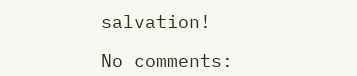salvation!

No comments: